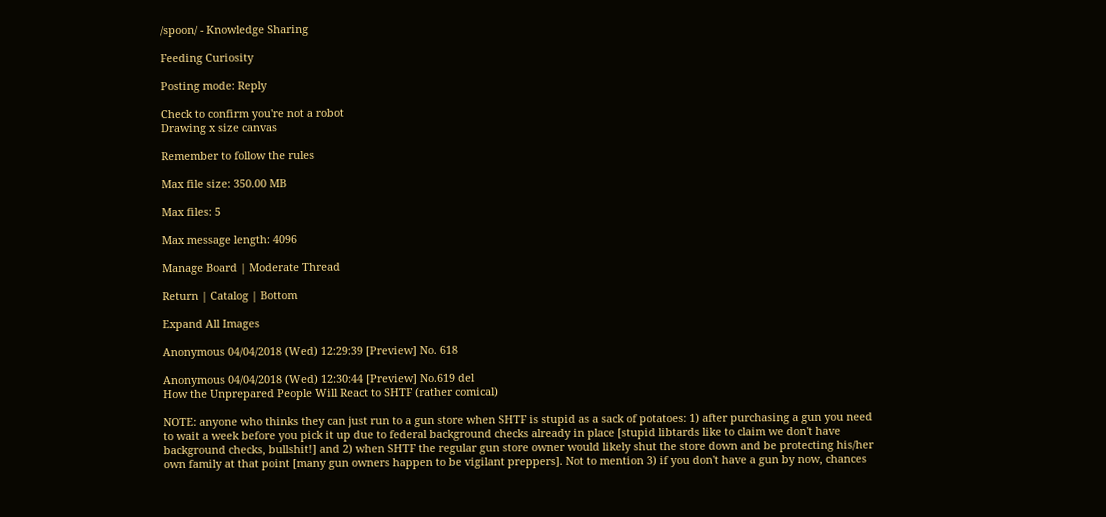/spoon/ - Knowledge Sharing

Feeding Curiosity

Posting mode: Reply

Check to confirm you're not a robot
Drawing x size canvas

Remember to follow the rules

Max file size: 350.00 MB

Max files: 5

Max message length: 4096

Manage Board | Moderate Thread

Return | Catalog | Bottom

Expand All Images

Anonymous 04/04/2018 (Wed) 12:29:39 [Preview] No. 618

Anonymous 04/04/2018 (Wed) 12:30:44 [Preview] No.619 del
How the Unprepared People Will React to SHTF (rather comical)

NOTE: anyone who thinks they can just run to a gun store when SHTF is stupid as a sack of potatoes: 1) after purchasing a gun you need to wait a week before you pick it up due to federal background checks already in place [stupid libtards like to claim we don't have background checks, bullshit!] and 2) when SHTF the regular gun store owner would likely shut the store down and be protecting his/her own family at that point [many gun owners happen to be vigilant preppers]. Not to mention 3) if you don't have a gun by now, chances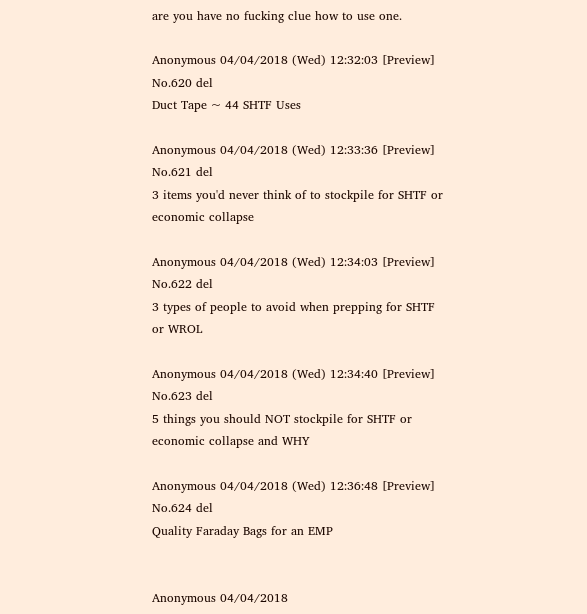are you have no fucking clue how to use one.

Anonymous 04/04/2018 (Wed) 12:32:03 [Preview] No.620 del
Duct Tape ~ 44 SHTF Uses

Anonymous 04/04/2018 (Wed) 12:33:36 [Preview] No.621 del
3 items you'd never think of to stockpile for SHTF or economic collapse

Anonymous 04/04/2018 (Wed) 12:34:03 [Preview] No.622 del
3 types of people to avoid when prepping for SHTF or WROL

Anonymous 04/04/2018 (Wed) 12:34:40 [Preview] No.623 del
5 things you should NOT stockpile for SHTF or economic collapse and WHY

Anonymous 04/04/2018 (Wed) 12:36:48 [Preview] No.624 del
Quality Faraday Bags for an EMP


Anonymous 04/04/2018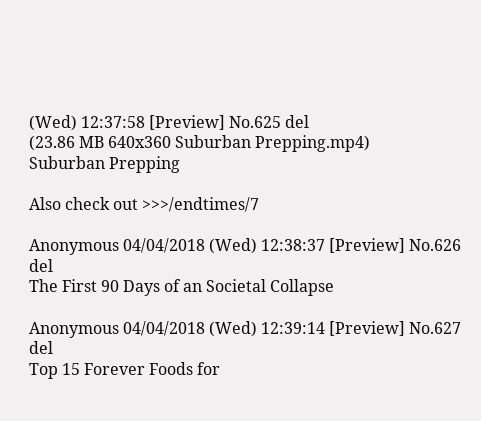(Wed) 12:37:58 [Preview] No.625 del
(23.86 MB 640x360 Suburban Prepping.mp4)
Suburban Prepping

Also check out >>>/endtimes/7

Anonymous 04/04/2018 (Wed) 12:38:37 [Preview] No.626 del
The First 90 Days of an Societal Collapse

Anonymous 04/04/2018 (Wed) 12:39:14 [Preview] No.627 del
Top 15 Forever Foods for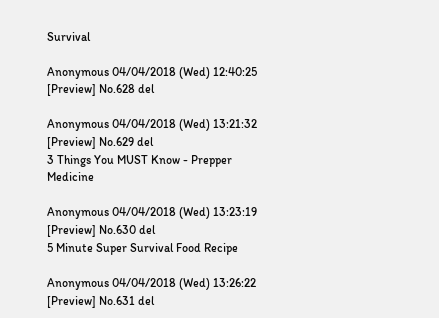Survival

Anonymous 04/04/2018 (Wed) 12:40:25 [Preview] No.628 del

Anonymous 04/04/2018 (Wed) 13:21:32 [Preview] No.629 del
3 Things You MUST Know - Prepper Medicine

Anonymous 04/04/2018 (Wed) 13:23:19 [Preview] No.630 del
5 Minute Super Survival Food Recipe

Anonymous 04/04/2018 (Wed) 13:26:22 [Preview] No.631 del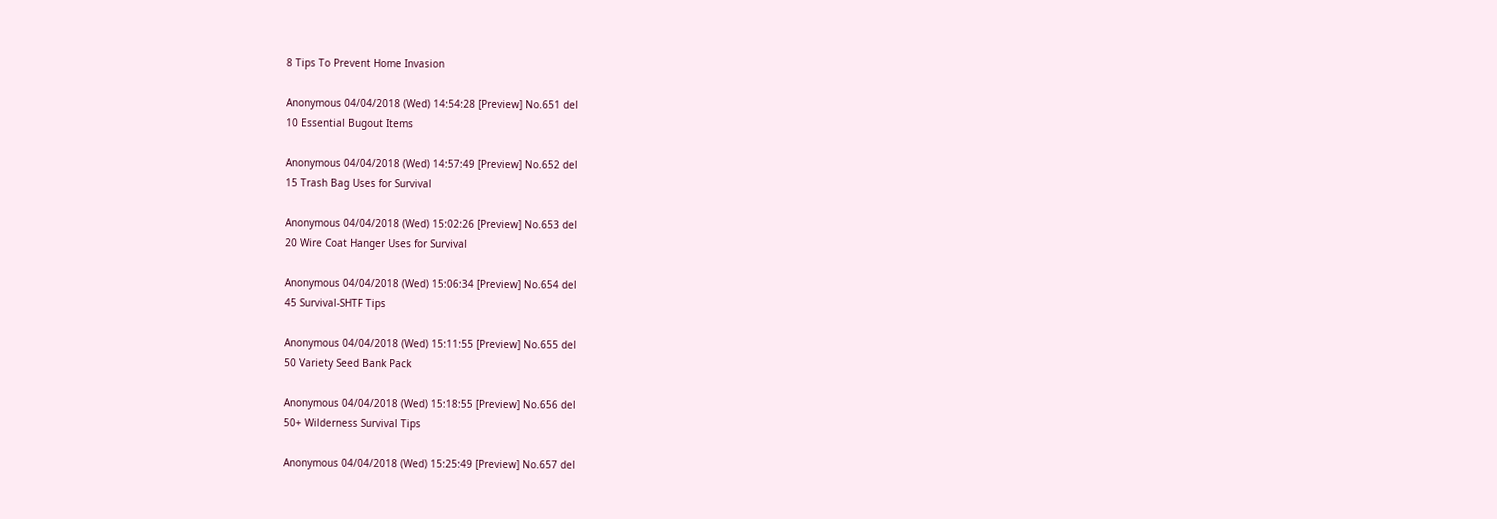8 Tips To Prevent Home Invasion

Anonymous 04/04/2018 (Wed) 14:54:28 [Preview] No.651 del
10 Essential Bugout Items

Anonymous 04/04/2018 (Wed) 14:57:49 [Preview] No.652 del
15 Trash Bag Uses for Survival

Anonymous 04/04/2018 (Wed) 15:02:26 [Preview] No.653 del
20 Wire Coat Hanger Uses for Survival

Anonymous 04/04/2018 (Wed) 15:06:34 [Preview] No.654 del
45 Survival-SHTF Tips

Anonymous 04/04/2018 (Wed) 15:11:55 [Preview] No.655 del
50 Variety Seed Bank Pack

Anonymous 04/04/2018 (Wed) 15:18:55 [Preview] No.656 del
50+ Wilderness Survival Tips

Anonymous 04/04/2018 (Wed) 15:25:49 [Preview] No.657 del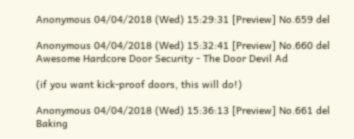Anonymous 04/04/2018 (Wed) 15:29:31 [Preview] No.659 del

Anonymous 04/04/2018 (Wed) 15:32:41 [Preview] No.660 del
Awesome Hardcore Door Security - The Door Devil Ad

(if you want kick-proof doors, this will do!)

Anonymous 04/04/2018 (Wed) 15:36:13 [Preview] No.661 del
Baking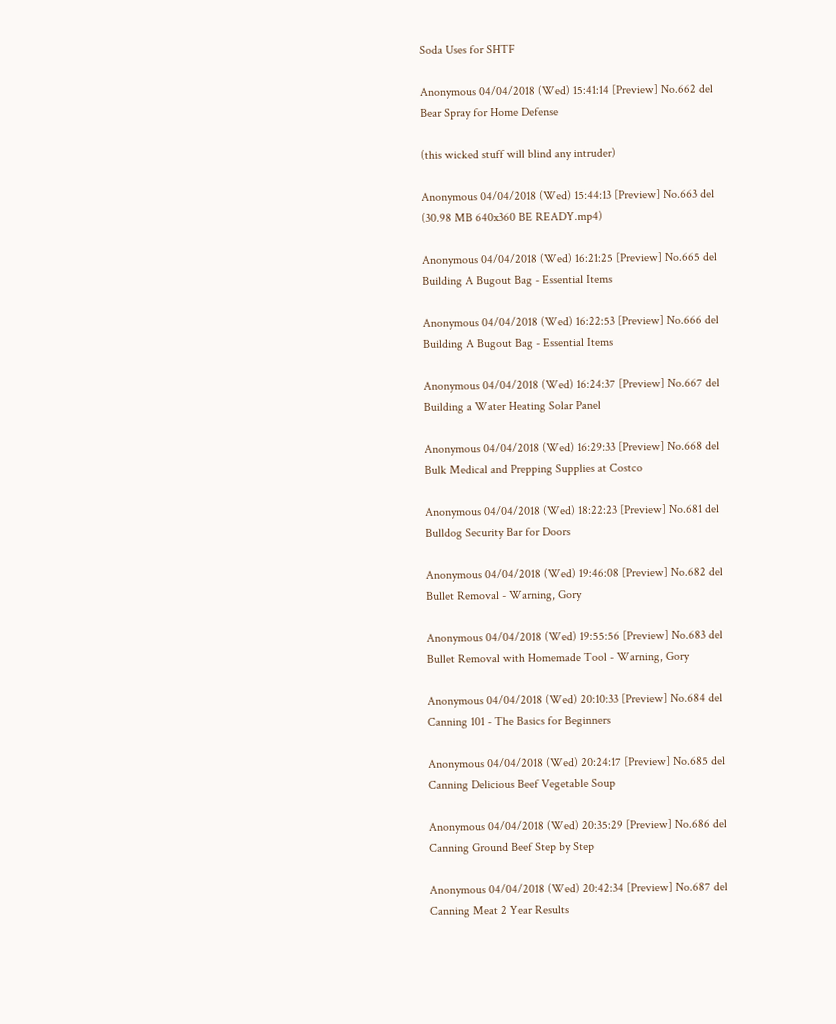Soda Uses for SHTF

Anonymous 04/04/2018 (Wed) 15:41:14 [Preview] No.662 del
Bear Spray for Home Defense

(this wicked stuff will blind any intruder)

Anonymous 04/04/2018 (Wed) 15:44:13 [Preview] No.663 del
(30.98 MB 640x360 BE READY.mp4)

Anonymous 04/04/2018 (Wed) 16:21:25 [Preview] No.665 del
Building A Bugout Bag - Essential Items

Anonymous 04/04/2018 (Wed) 16:22:53 [Preview] No.666 del
Building A Bugout Bag - Essential Items

Anonymous 04/04/2018 (Wed) 16:24:37 [Preview] No.667 del
Building a Water Heating Solar Panel

Anonymous 04/04/2018 (Wed) 16:29:33 [Preview] No.668 del
Bulk Medical and Prepping Supplies at Costco

Anonymous 04/04/2018 (Wed) 18:22:23 [Preview] No.681 del
Bulldog Security Bar for Doors

Anonymous 04/04/2018 (Wed) 19:46:08 [Preview] No.682 del
Bullet Removal - Warning, Gory

Anonymous 04/04/2018 (Wed) 19:55:56 [Preview] No.683 del
Bullet Removal with Homemade Tool - Warning, Gory

Anonymous 04/04/2018 (Wed) 20:10:33 [Preview] No.684 del
Canning 101 - The Basics for Beginners

Anonymous 04/04/2018 (Wed) 20:24:17 [Preview] No.685 del
Canning Delicious Beef Vegetable Soup

Anonymous 04/04/2018 (Wed) 20:35:29 [Preview] No.686 del
Canning Ground Beef Step by Step

Anonymous 04/04/2018 (Wed) 20:42:34 [Preview] No.687 del
Canning Meat 2 Year Results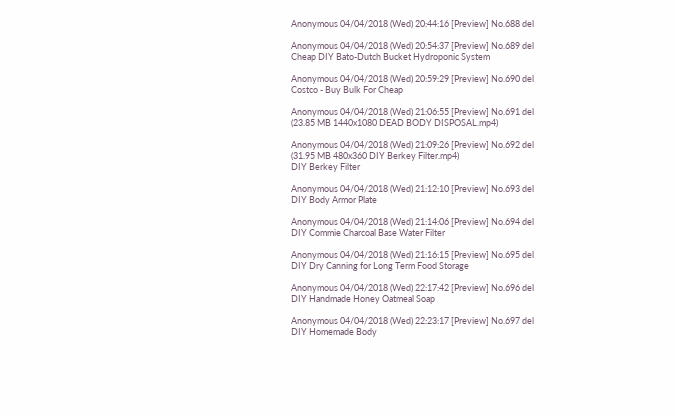Anonymous 04/04/2018 (Wed) 20:44:16 [Preview] No.688 del

Anonymous 04/04/2018 (Wed) 20:54:37 [Preview] No.689 del
Cheap DIY Bato-Dutch Bucket Hydroponic System

Anonymous 04/04/2018 (Wed) 20:59:29 [Preview] No.690 del
Costco - Buy Bulk For Cheap

Anonymous 04/04/2018 (Wed) 21:06:55 [Preview] No.691 del
(23.85 MB 1440x1080 DEAD BODY DISPOSAL.mp4)

Anonymous 04/04/2018 (Wed) 21:09:26 [Preview] No.692 del
(31.95 MB 480x360 DIY Berkey Filter.mp4)
DIY Berkey Filter

Anonymous 04/04/2018 (Wed) 21:12:10 [Preview] No.693 del
DIY Body Armor Plate

Anonymous 04/04/2018 (Wed) 21:14:06 [Preview] No.694 del
DIY Commie Charcoal Base Water Filter

Anonymous 04/04/2018 (Wed) 21:16:15 [Preview] No.695 del
DIY Dry Canning for Long Term Food Storage

Anonymous 04/04/2018 (Wed) 22:17:42 [Preview] No.696 del
DIY Handmade Honey Oatmeal Soap

Anonymous 04/04/2018 (Wed) 22:23:17 [Preview] No.697 del
DIY Homemade Body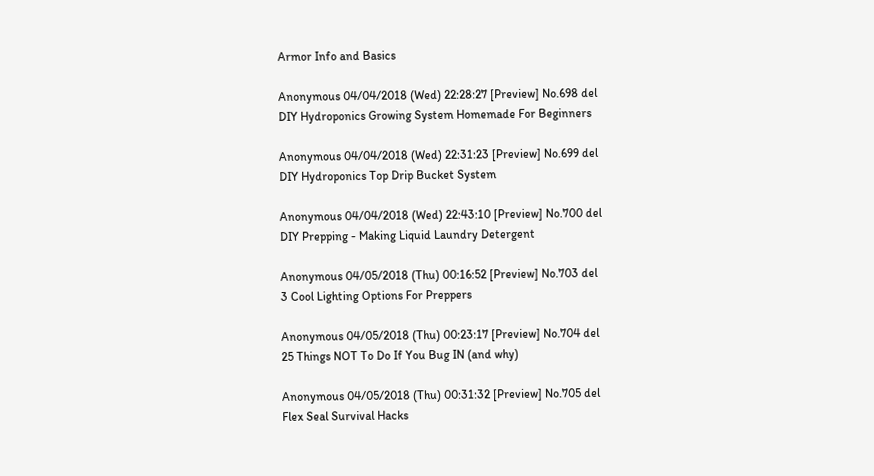Armor Info and Basics

Anonymous 04/04/2018 (Wed) 22:28:27 [Preview] No.698 del
DIY Hydroponics Growing System Homemade For Beginners

Anonymous 04/04/2018 (Wed) 22:31:23 [Preview] No.699 del
DIY Hydroponics Top Drip Bucket System

Anonymous 04/04/2018 (Wed) 22:43:10 [Preview] No.700 del
DIY Prepping - Making Liquid Laundry Detergent

Anonymous 04/05/2018 (Thu) 00:16:52 [Preview] No.703 del
3 Cool Lighting Options For Preppers

Anonymous 04/05/2018 (Thu) 00:23:17 [Preview] No.704 del
25 Things NOT To Do If You Bug IN (and why)

Anonymous 04/05/2018 (Thu) 00:31:32 [Preview] No.705 del
Flex Seal Survival Hacks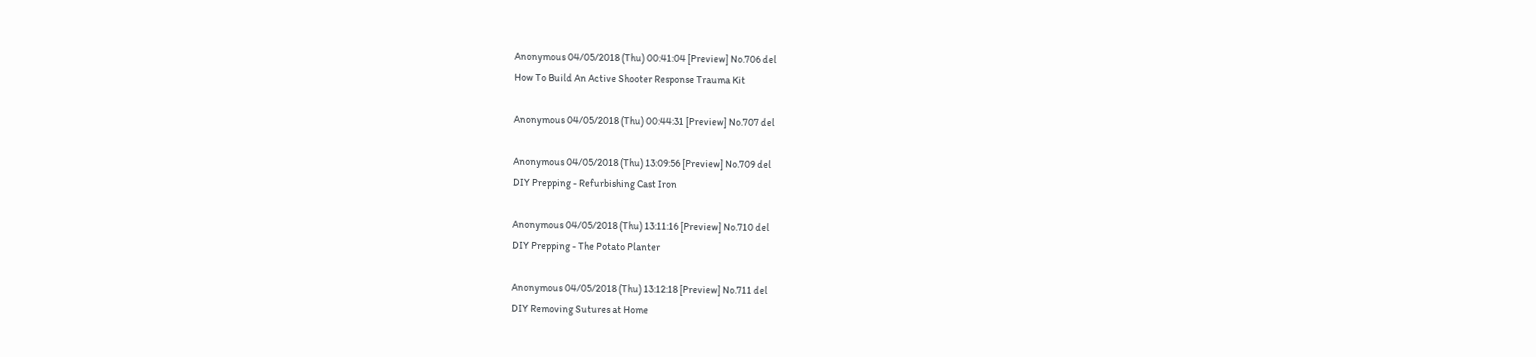Anonymous 04/05/2018 (Thu) 00:41:04 [Preview] No.706 del
How To Build An Active Shooter Response Trauma Kit

Anonymous 04/05/2018 (Thu) 00:44:31 [Preview] No.707 del

Anonymous 04/05/2018 (Thu) 13:09:56 [Preview] No.709 del
DIY Prepping - Refurbishing Cast Iron

Anonymous 04/05/2018 (Thu) 13:11:16 [Preview] No.710 del
DIY Prepping - The Potato Planter

Anonymous 04/05/2018 (Thu) 13:12:18 [Preview] No.711 del
DIY Removing Sutures at Home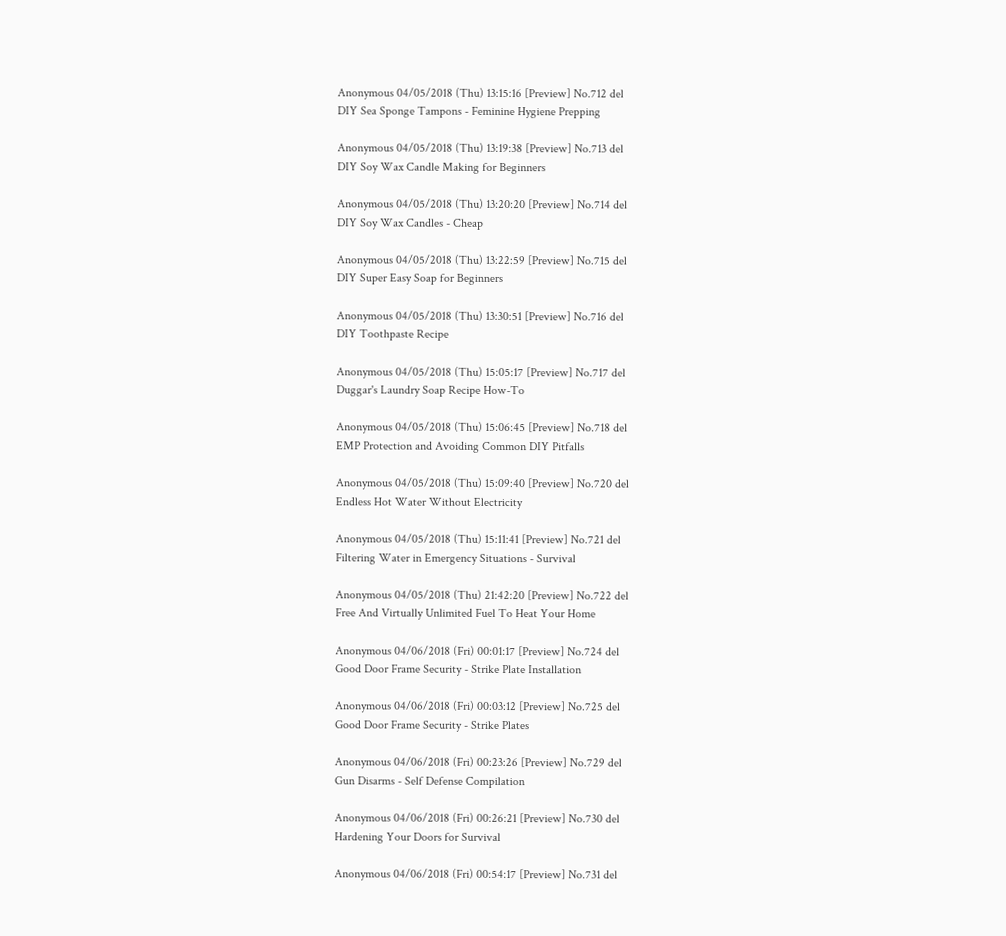Anonymous 04/05/2018 (Thu) 13:15:16 [Preview] No.712 del
DIY Sea Sponge Tampons - Feminine Hygiene Prepping

Anonymous 04/05/2018 (Thu) 13:19:38 [Preview] No.713 del
DIY Soy Wax Candle Making for Beginners

Anonymous 04/05/2018 (Thu) 13:20:20 [Preview] No.714 del
DIY Soy Wax Candles - Cheap

Anonymous 04/05/2018 (Thu) 13:22:59 [Preview] No.715 del
DIY Super Easy Soap for Beginners

Anonymous 04/05/2018 (Thu) 13:30:51 [Preview] No.716 del
DIY Toothpaste Recipe

Anonymous 04/05/2018 (Thu) 15:05:17 [Preview] No.717 del
Duggar's Laundry Soap Recipe How-To

Anonymous 04/05/2018 (Thu) 15:06:45 [Preview] No.718 del
EMP Protection and Avoiding Common DIY Pitfalls

Anonymous 04/05/2018 (Thu) 15:09:40 [Preview] No.720 del
Endless Hot Water Without Electricity

Anonymous 04/05/2018 (Thu) 15:11:41 [Preview] No.721 del
Filtering Water in Emergency Situations - Survival

Anonymous 04/05/2018 (Thu) 21:42:20 [Preview] No.722 del
Free And Virtually Unlimited Fuel To Heat Your Home

Anonymous 04/06/2018 (Fri) 00:01:17 [Preview] No.724 del
Good Door Frame Security - Strike Plate Installation

Anonymous 04/06/2018 (Fri) 00:03:12 [Preview] No.725 del
Good Door Frame Security - Strike Plates

Anonymous 04/06/2018 (Fri) 00:23:26 [Preview] No.729 del
Gun Disarms - Self Defense Compilation

Anonymous 04/06/2018 (Fri) 00:26:21 [Preview] No.730 del
Hardening Your Doors for Survival

Anonymous 04/06/2018 (Fri) 00:54:17 [Preview] No.731 del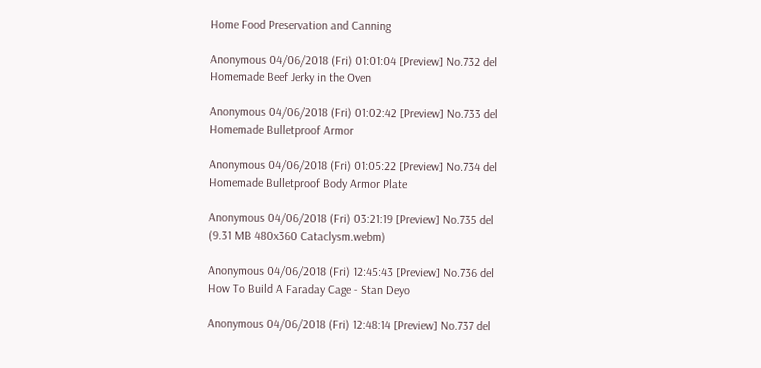Home Food Preservation and Canning

Anonymous 04/06/2018 (Fri) 01:01:04 [Preview] No.732 del
Homemade Beef Jerky in the Oven

Anonymous 04/06/2018 (Fri) 01:02:42 [Preview] No.733 del
Homemade Bulletproof Armor

Anonymous 04/06/2018 (Fri) 01:05:22 [Preview] No.734 del
Homemade Bulletproof Body Armor Plate

Anonymous 04/06/2018 (Fri) 03:21:19 [Preview] No.735 del
(9.31 MB 480x360 Cataclysm.webm)

Anonymous 04/06/2018 (Fri) 12:45:43 [Preview] No.736 del
How To Build A Faraday Cage - Stan Deyo

Anonymous 04/06/2018 (Fri) 12:48:14 [Preview] No.737 del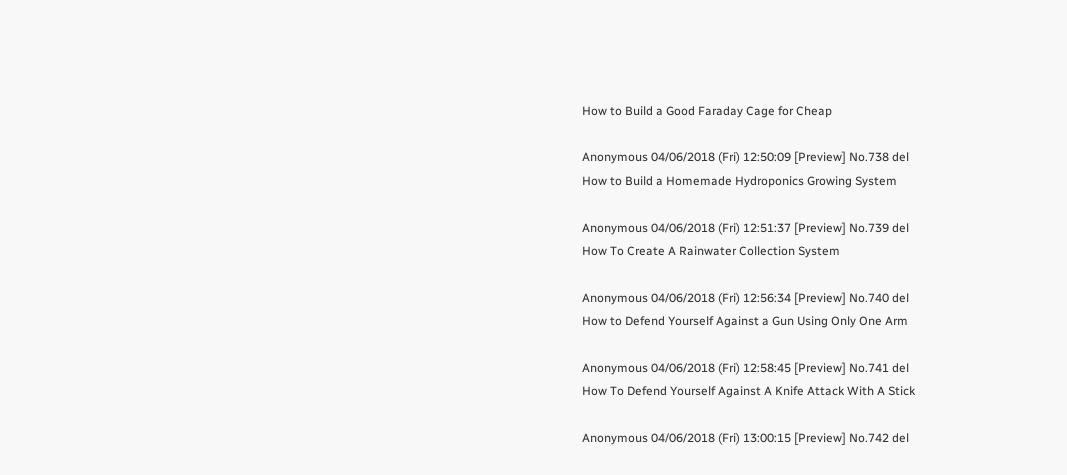How to Build a Good Faraday Cage for Cheap

Anonymous 04/06/2018 (Fri) 12:50:09 [Preview] No.738 del
How to Build a Homemade Hydroponics Growing System

Anonymous 04/06/2018 (Fri) 12:51:37 [Preview] No.739 del
How To Create A Rainwater Collection System

Anonymous 04/06/2018 (Fri) 12:56:34 [Preview] No.740 del
How to Defend Yourself Against a Gun Using Only One Arm

Anonymous 04/06/2018 (Fri) 12:58:45 [Preview] No.741 del
How To Defend Yourself Against A Knife Attack With A Stick

Anonymous 04/06/2018 (Fri) 13:00:15 [Preview] No.742 del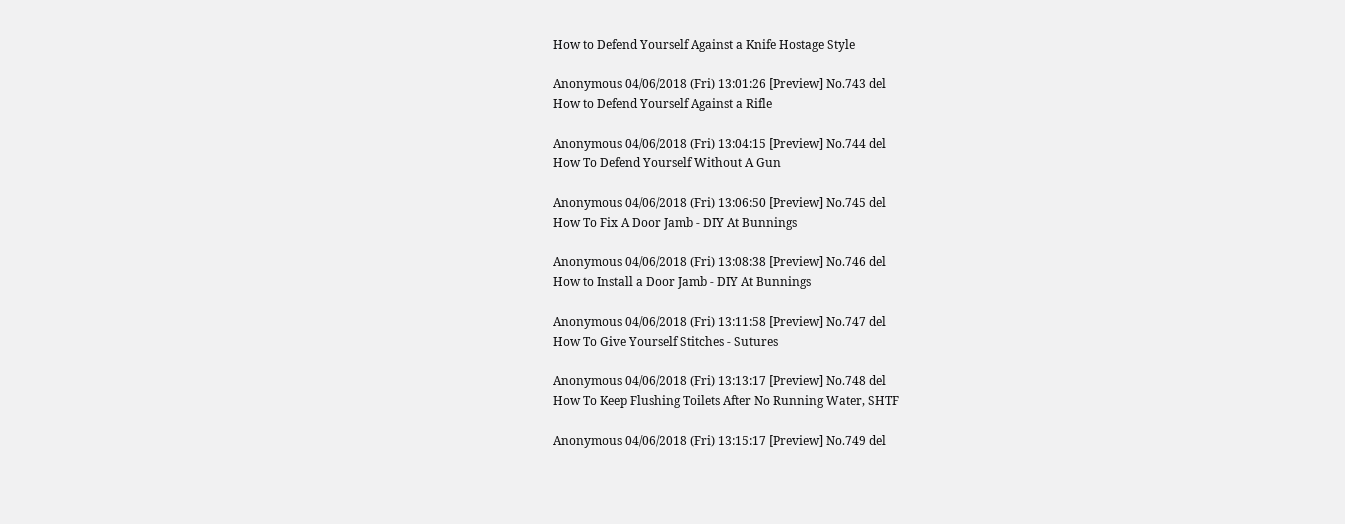How to Defend Yourself Against a Knife Hostage Style

Anonymous 04/06/2018 (Fri) 13:01:26 [Preview] No.743 del
How to Defend Yourself Against a Rifle

Anonymous 04/06/2018 (Fri) 13:04:15 [Preview] No.744 del
How To Defend Yourself Without A Gun

Anonymous 04/06/2018 (Fri) 13:06:50 [Preview] No.745 del
How To Fix A Door Jamb - DIY At Bunnings

Anonymous 04/06/2018 (Fri) 13:08:38 [Preview] No.746 del
How to Install a Door Jamb - DIY At Bunnings

Anonymous 04/06/2018 (Fri) 13:11:58 [Preview] No.747 del
How To Give Yourself Stitches - Sutures

Anonymous 04/06/2018 (Fri) 13:13:17 [Preview] No.748 del
How To Keep Flushing Toilets After No Running Water, SHTF

Anonymous 04/06/2018 (Fri) 13:15:17 [Preview] No.749 del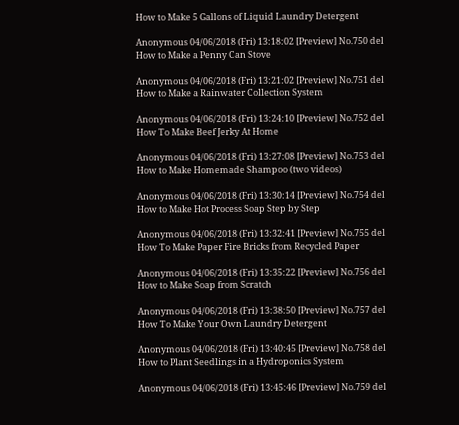How to Make 5 Gallons of Liquid Laundry Detergent

Anonymous 04/06/2018 (Fri) 13:18:02 [Preview] No.750 del
How to Make a Penny Can Stove

Anonymous 04/06/2018 (Fri) 13:21:02 [Preview] No.751 del
How to Make a Rainwater Collection System

Anonymous 04/06/2018 (Fri) 13:24:10 [Preview] No.752 del
How To Make Beef Jerky At Home

Anonymous 04/06/2018 (Fri) 13:27:08 [Preview] No.753 del
How to Make Homemade Shampoo (two videos)

Anonymous 04/06/2018 (Fri) 13:30:14 [Preview] No.754 del
How to Make Hot Process Soap Step by Step

Anonymous 04/06/2018 (Fri) 13:32:41 [Preview] No.755 del
How To Make Paper Fire Bricks from Recycled Paper

Anonymous 04/06/2018 (Fri) 13:35:22 [Preview] No.756 del
How to Make Soap from Scratch

Anonymous 04/06/2018 (Fri) 13:38:50 [Preview] No.757 del
How To Make Your Own Laundry Detergent

Anonymous 04/06/2018 (Fri) 13:40:45 [Preview] No.758 del
How to Plant Seedlings in a Hydroponics System

Anonymous 04/06/2018 (Fri) 13:45:46 [Preview] No.759 del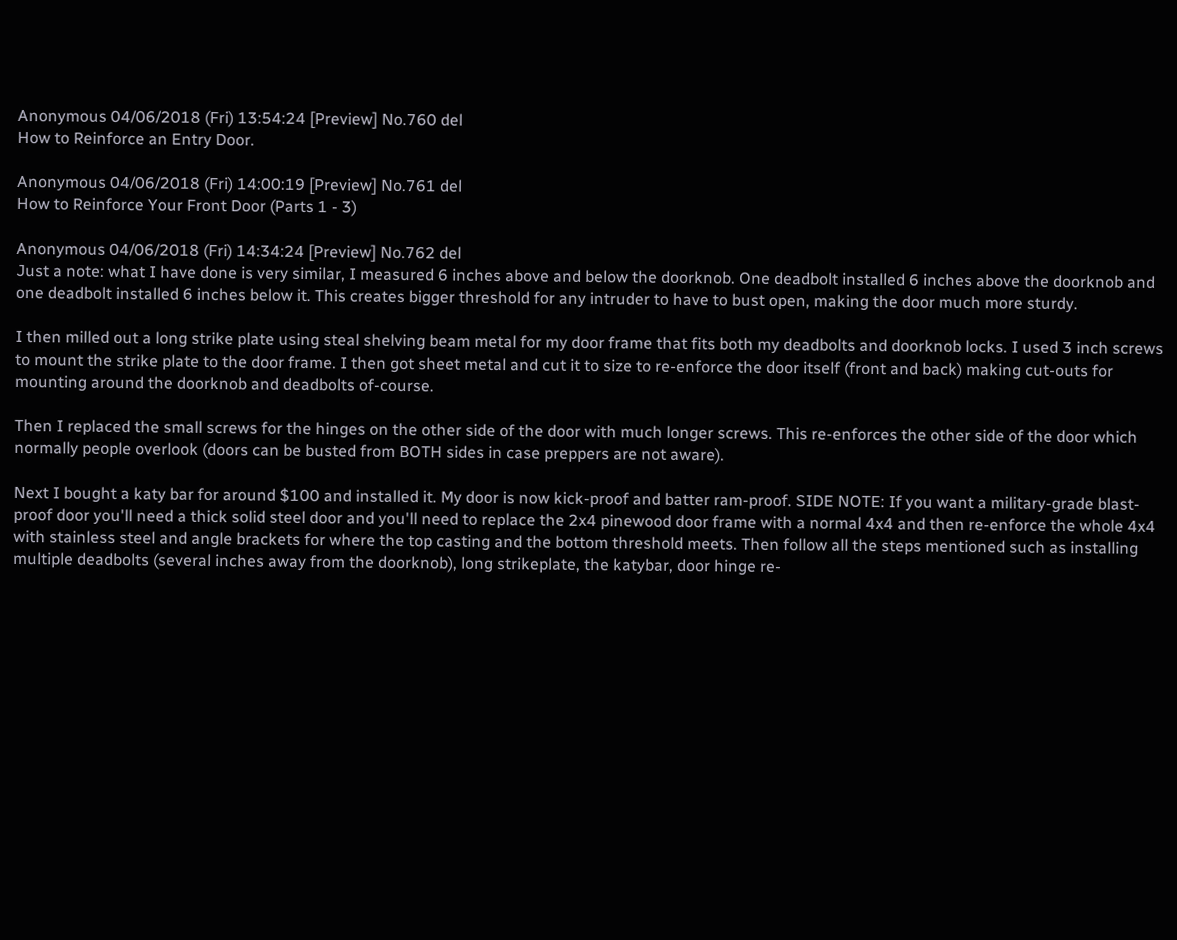Anonymous 04/06/2018 (Fri) 13:54:24 [Preview] No.760 del
How to Reinforce an Entry Door.

Anonymous 04/06/2018 (Fri) 14:00:19 [Preview] No.761 del
How to Reinforce Your Front Door (Parts 1 - 3)

Anonymous 04/06/2018 (Fri) 14:34:24 [Preview] No.762 del
Just a note: what I have done is very similar, I measured 6 inches above and below the doorknob. One deadbolt installed 6 inches above the doorknob and one deadbolt installed 6 inches below it. This creates bigger threshold for any intruder to have to bust open, making the door much more sturdy.

I then milled out a long strike plate using steal shelving beam metal for my door frame that fits both my deadbolts and doorknob locks. I used 3 inch screws to mount the strike plate to the door frame. I then got sheet metal and cut it to size to re-enforce the door itself (front and back) making cut-outs for mounting around the doorknob and deadbolts of-course.

Then I replaced the small screws for the hinges on the other side of the door with much longer screws. This re-enforces the other side of the door which normally people overlook (doors can be busted from BOTH sides in case preppers are not aware).

Next I bought a katy bar for around $100 and installed it. My door is now kick-proof and batter ram-proof. SIDE NOTE: If you want a military-grade blast-proof door you'll need a thick solid steel door and you'll need to replace the 2x4 pinewood door frame with a normal 4x4 and then re-enforce the whole 4x4 with stainless steel and angle brackets for where the top casting and the bottom threshold meets. Then follow all the steps mentioned such as installing multiple deadbolts (several inches away from the doorknob), long strikeplate, the katybar, door hinge re-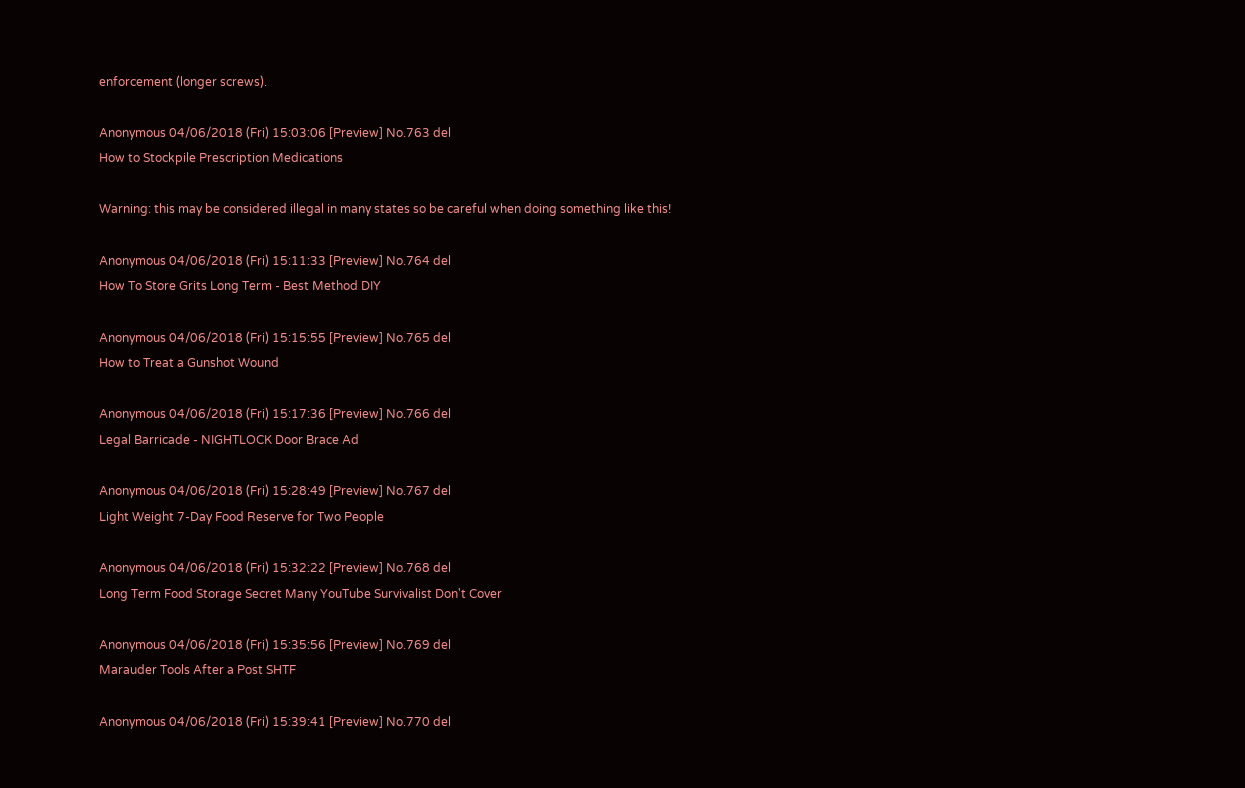enforcement (longer screws).

Anonymous 04/06/2018 (Fri) 15:03:06 [Preview] No.763 del
How to Stockpile Prescription Medications

Warning: this may be considered illegal in many states so be careful when doing something like this!

Anonymous 04/06/2018 (Fri) 15:11:33 [Preview] No.764 del
How To Store Grits Long Term - Best Method DIY

Anonymous 04/06/2018 (Fri) 15:15:55 [Preview] No.765 del
How to Treat a Gunshot Wound

Anonymous 04/06/2018 (Fri) 15:17:36 [Preview] No.766 del
Legal Barricade - NIGHTLOCK Door Brace Ad

Anonymous 04/06/2018 (Fri) 15:28:49 [Preview] No.767 del
Light Weight 7-Day Food Reserve for Two People

Anonymous 04/06/2018 (Fri) 15:32:22 [Preview] No.768 del
Long Term Food Storage Secret Many YouTube Survivalist Don't Cover

Anonymous 04/06/2018 (Fri) 15:35:56 [Preview] No.769 del
Marauder Tools After a Post SHTF

Anonymous 04/06/2018 (Fri) 15:39:41 [Preview] No.770 del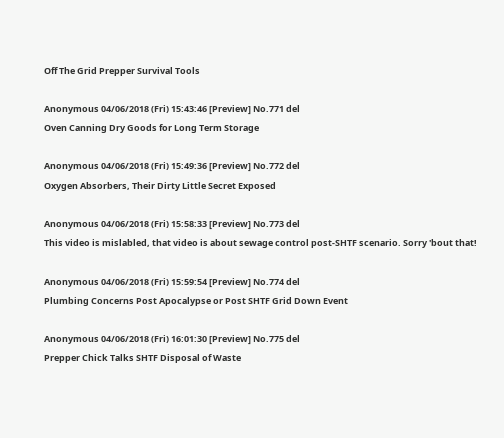Off The Grid Prepper Survival Tools

Anonymous 04/06/2018 (Fri) 15:43:46 [Preview] No.771 del
Oven Canning Dry Goods for Long Term Storage

Anonymous 04/06/2018 (Fri) 15:49:36 [Preview] No.772 del
Oxygen Absorbers, Their Dirty Little Secret Exposed

Anonymous 04/06/2018 (Fri) 15:58:33 [Preview] No.773 del
This video is mislabled, that video is about sewage control post-SHTF scenario. Sorry 'bout that!

Anonymous 04/06/2018 (Fri) 15:59:54 [Preview] No.774 del
Plumbing Concerns Post Apocalypse or Post SHTF Grid Down Event

Anonymous 04/06/2018 (Fri) 16:01:30 [Preview] No.775 del
Prepper Chick Talks SHTF Disposal of Waste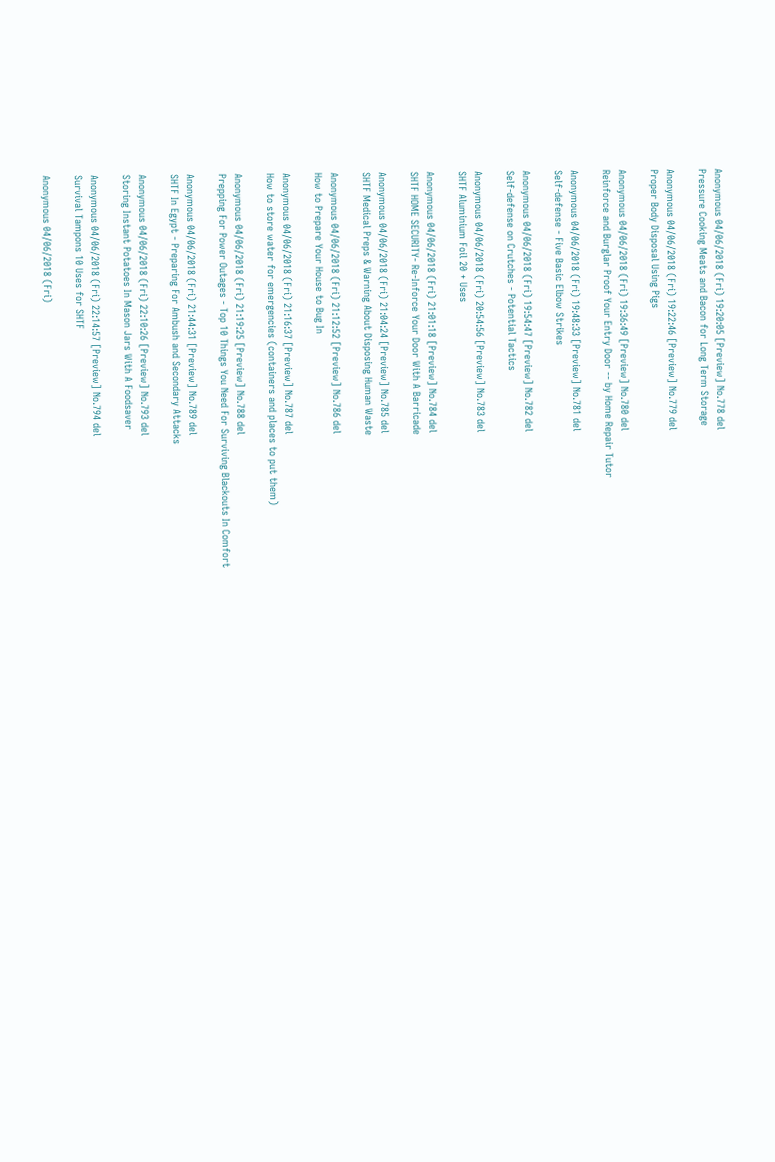Anonymous 04/06/2018 (Fri) 19:20:05 [Preview] No.778 del
Pressure Cooking Meats and Bacon for Long Term Storage

Anonymous 04/06/2018 (Fri) 19:22:46 [Preview] No.779 del
Proper Body Disposal Using Pigs

Anonymous 04/06/2018 (Fri) 19:36:49 [Preview] No.780 del
Reinforce and Burglar Proof Your Entry Door -- by Home Repair Tutor

Anonymous 04/06/2018 (Fri) 19:48:33 [Preview] No.781 del
Self-defense - Five Basic Elbow Strikes

Anonymous 04/06/2018 (Fri) 19:54:47 [Preview] No.782 del
Self-defense on Crutches - Potential Tactics

Anonymous 04/06/2018 (Fri) 20:54:56 [Preview] No.783 del
SHTF Aluminium Foil 20 + Uses

Anonymous 04/06/2018 (Fri) 21:01:18 [Preview] No.784 del
SHTF HOME SECURITY- Re-Inforce Your Door With A Barricade

Anonymous 04/06/2018 (Fri) 21:04:24 [Preview] No.785 del
SHTF Medical Preps & Warning About Disposing Human Waste

Anonymous 04/06/2018 (Fri) 21:12:52 [Preview] No.786 del
How to Prepare Your House to Bug In

Anonymous 04/06/2018 (Fri) 21:16:37 [Preview] No.787 del
How to store water for emergencies (containers and places to put them)

Anonymous 04/06/2018 (Fri) 21:19:25 [Preview] No.788 del
Prepping For Power Outages - Top 10 Things You Need For Surviving Blackouts In Comfort

Anonymous 04/06/2018 (Fri) 21:44:31 [Preview] No.789 del
SHTF In Egypt - Preparing For Ambush and Secondary Attacks

Anonymous 04/06/2018 (Fri) 22:10:26 [Preview] No.793 del
Storing Instant Potatoes In Mason Jars With A Foodsaver

Anonymous 04/06/2018 (Fri) 22:14:57 [Preview] No.794 del
Survival Tampons 10 Uses for SHTF

Anonymous 04/06/2018 (Fri)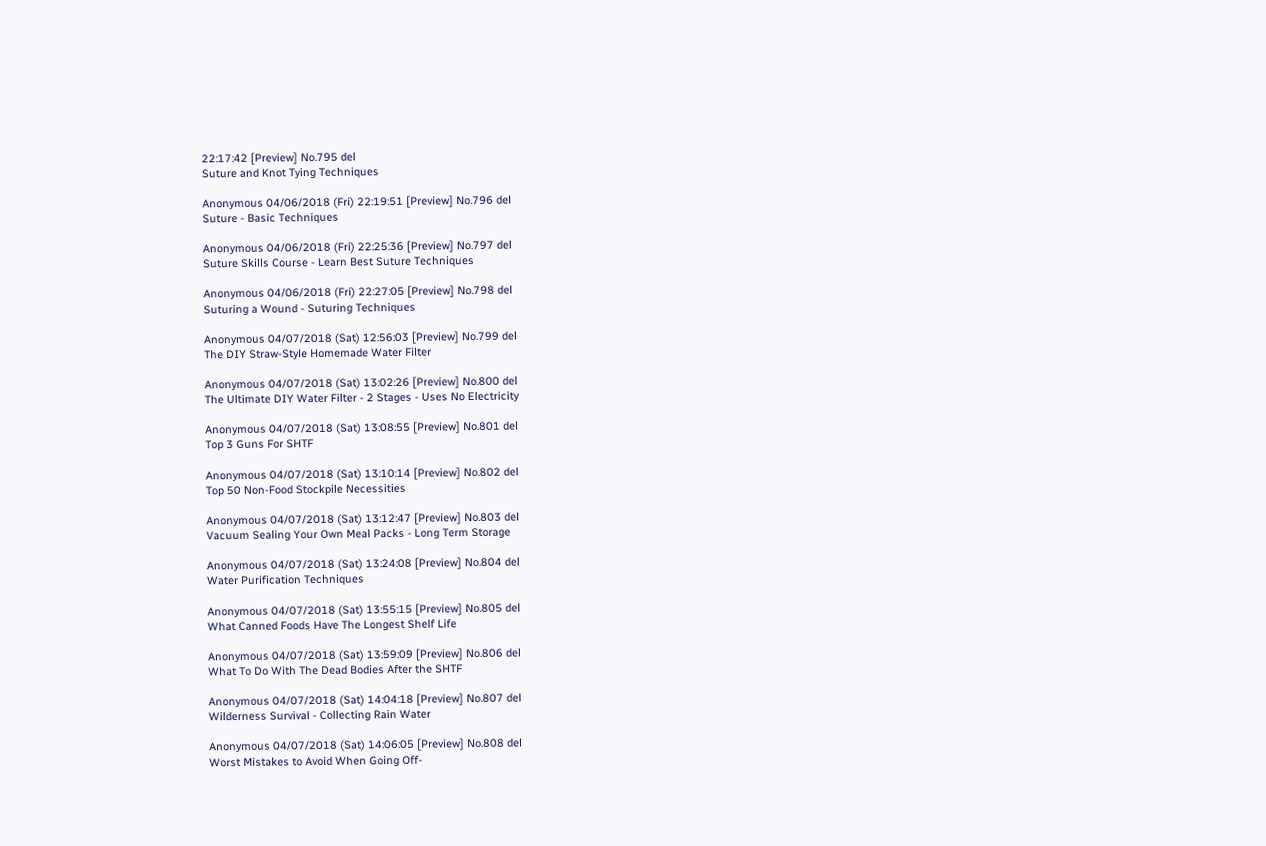22:17:42 [Preview] No.795 del
Suture and Knot Tying Techniques

Anonymous 04/06/2018 (Fri) 22:19:51 [Preview] No.796 del
Suture - Basic Techniques

Anonymous 04/06/2018 (Fri) 22:25:36 [Preview] No.797 del
Suture Skills Course - Learn Best Suture Techniques

Anonymous 04/06/2018 (Fri) 22:27:05 [Preview] No.798 del
Suturing a Wound - Suturing Techniques

Anonymous 04/07/2018 (Sat) 12:56:03 [Preview] No.799 del
The DIY Straw-Style Homemade Water Filter

Anonymous 04/07/2018 (Sat) 13:02:26 [Preview] No.800 del
The Ultimate DIY Water Filter - 2 Stages - Uses No Electricity

Anonymous 04/07/2018 (Sat) 13:08:55 [Preview] No.801 del
Top 3 Guns For SHTF

Anonymous 04/07/2018 (Sat) 13:10:14 [Preview] No.802 del
Top 50 Non-Food Stockpile Necessities

Anonymous 04/07/2018 (Sat) 13:12:47 [Preview] No.803 del
Vacuum Sealing Your Own Meal Packs - Long Term Storage

Anonymous 04/07/2018 (Sat) 13:24:08 [Preview] No.804 del
Water Purification Techniques

Anonymous 04/07/2018 (Sat) 13:55:15 [Preview] No.805 del
What Canned Foods Have The Longest Shelf Life

Anonymous 04/07/2018 (Sat) 13:59:09 [Preview] No.806 del
What To Do With The Dead Bodies After the SHTF

Anonymous 04/07/2018 (Sat) 14:04:18 [Preview] No.807 del
Wilderness Survival - Collecting Rain Water

Anonymous 04/07/2018 (Sat) 14:06:05 [Preview] No.808 del
Worst Mistakes to Avoid When Going Off-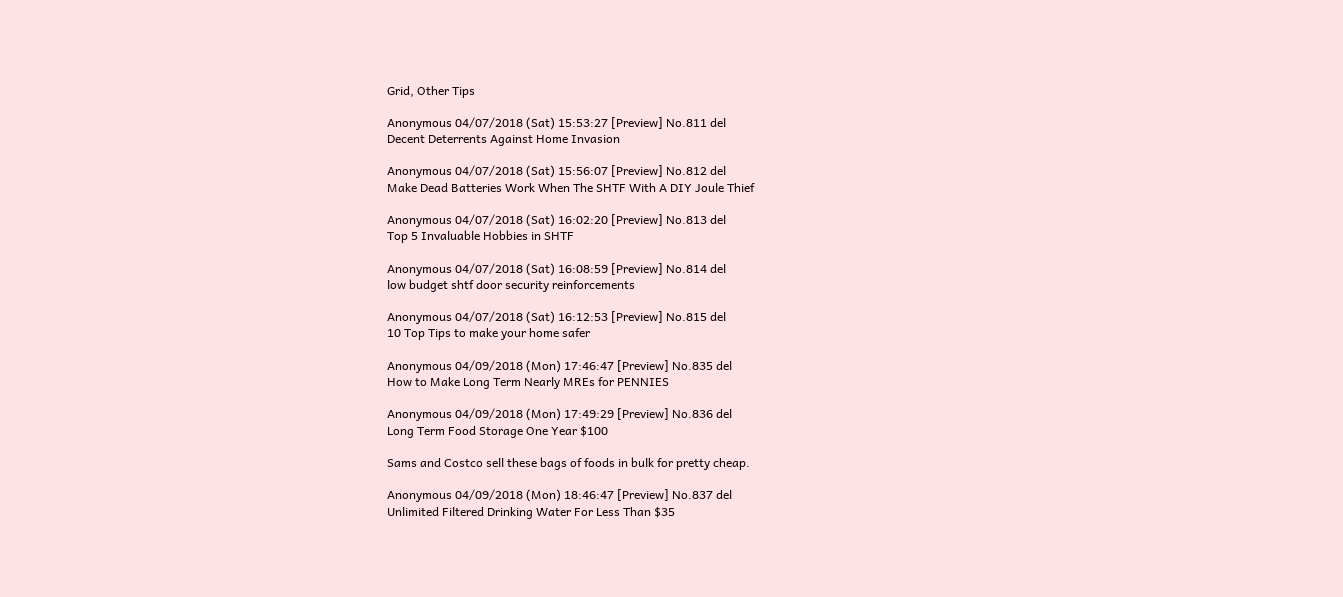Grid, Other Tips

Anonymous 04/07/2018 (Sat) 15:53:27 [Preview] No.811 del
Decent Deterrents Against Home Invasion

Anonymous 04/07/2018 (Sat) 15:56:07 [Preview] No.812 del
Make Dead Batteries Work When The SHTF With A DIY Joule Thief

Anonymous 04/07/2018 (Sat) 16:02:20 [Preview] No.813 del
Top 5 Invaluable Hobbies in SHTF

Anonymous 04/07/2018 (Sat) 16:08:59 [Preview] No.814 del
low budget shtf door security reinforcements

Anonymous 04/07/2018 (Sat) 16:12:53 [Preview] No.815 del
10 Top Tips to make your home safer

Anonymous 04/09/2018 (Mon) 17:46:47 [Preview] No.835 del
How to Make Long Term Nearly MREs for PENNIES

Anonymous 04/09/2018 (Mon) 17:49:29 [Preview] No.836 del
Long Term Food Storage One Year $100

Sams and Costco sell these bags of foods in bulk for pretty cheap.

Anonymous 04/09/2018 (Mon) 18:46:47 [Preview] No.837 del
Unlimited Filtered Drinking Water For Less Than $35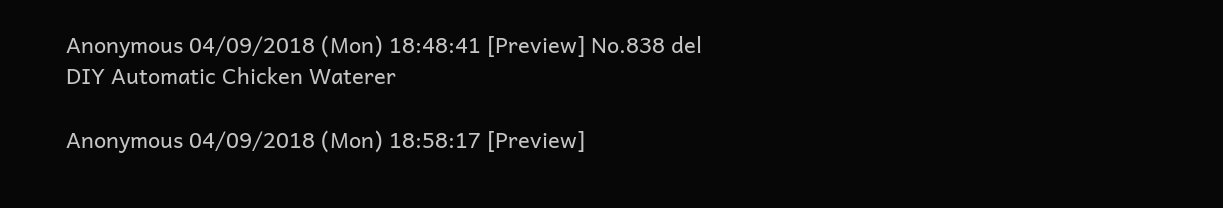Anonymous 04/09/2018 (Mon) 18:48:41 [Preview] No.838 del
DIY Automatic Chicken Waterer

Anonymous 04/09/2018 (Mon) 18:58:17 [Preview]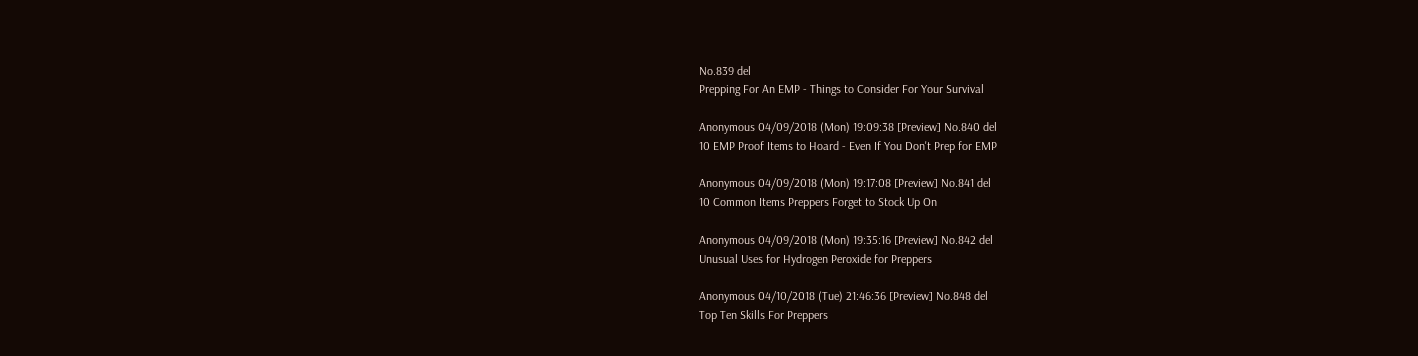No.839 del
Prepping For An EMP - Things to Consider For Your Survival

Anonymous 04/09/2018 (Mon) 19:09:38 [Preview] No.840 del
10 EMP Proof Items to Hoard - Even If You Don't Prep for EMP

Anonymous 04/09/2018 (Mon) 19:17:08 [Preview] No.841 del
10 Common Items Preppers Forget to Stock Up On

Anonymous 04/09/2018 (Mon) 19:35:16 [Preview] No.842 del
Unusual Uses for Hydrogen Peroxide for Preppers

Anonymous 04/10/2018 (Tue) 21:46:36 [Preview] No.848 del
Top Ten Skills For Preppers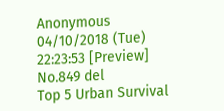Anonymous 04/10/2018 (Tue) 22:23:53 [Preview] No.849 del
Top 5 Urban Survival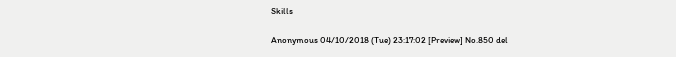Skills

Anonymous 04/10/2018 (Tue) 23:17:02 [Preview] No.850 del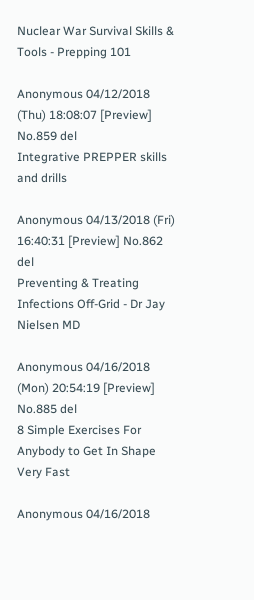Nuclear War Survival Skills & Tools - Prepping 101

Anonymous 04/12/2018 (Thu) 18:08:07 [Preview] No.859 del
Integrative PREPPER skills and drills

Anonymous 04/13/2018 (Fri) 16:40:31 [Preview] No.862 del
Preventing & Treating Infections Off-Grid - Dr Jay Nielsen MD

Anonymous 04/16/2018 (Mon) 20:54:19 [Preview] No.885 del
8 Simple Exercises For Anybody to Get In Shape Very Fast

Anonymous 04/16/2018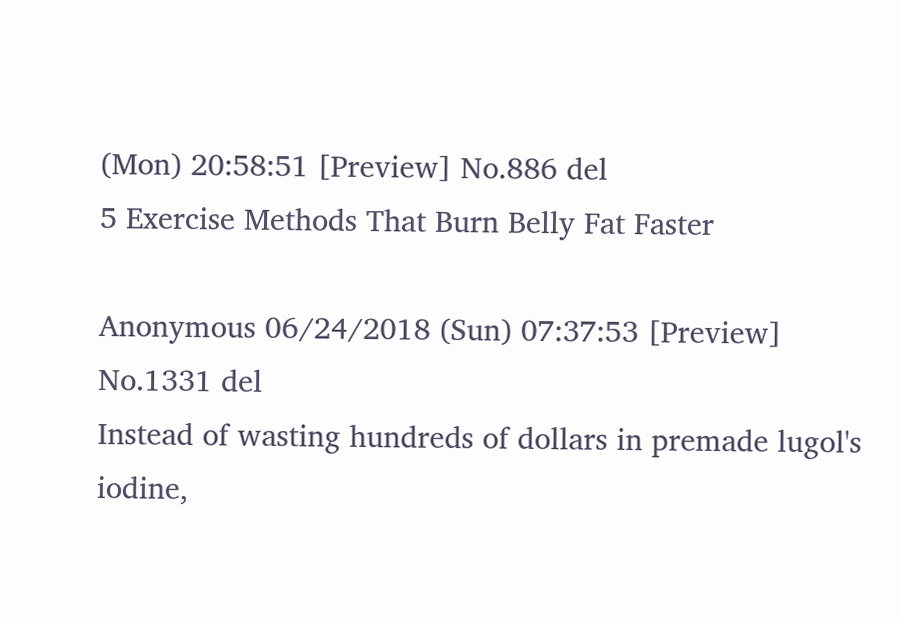(Mon) 20:58:51 [Preview] No.886 del
5 Exercise Methods That Burn Belly Fat Faster

Anonymous 06/24/2018 (Sun) 07:37:53 [Preview] No.1331 del
Instead of wasting hundreds of dollars in premade lugol's iodine,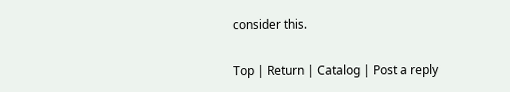consider this.

Top | Return | Catalog | Post a reply